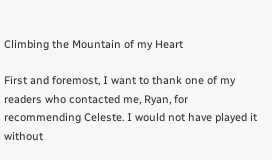Climbing the Mountain of my Heart

First and foremost, I want to thank one of my readers who contacted me, Ryan, for recommending Celeste. I would not have played it without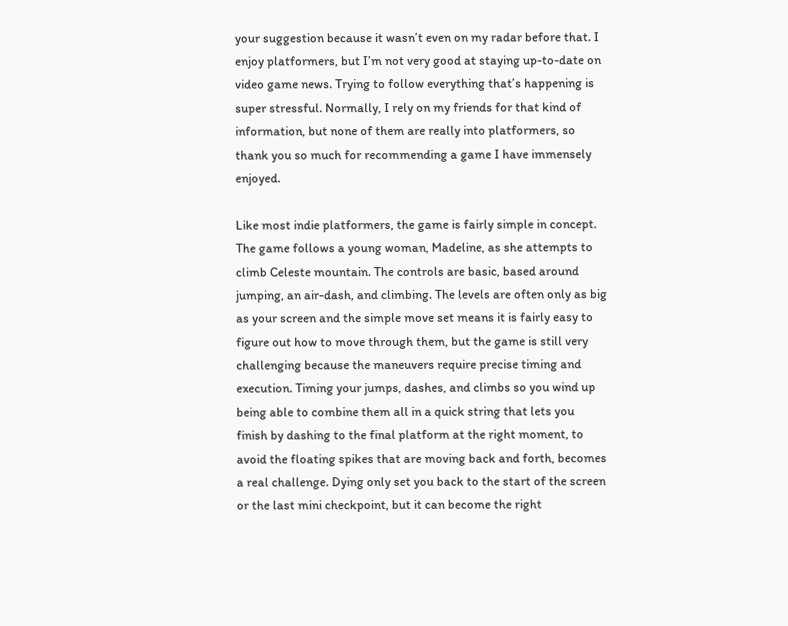your suggestion because it wasn’t even on my radar before that. I enjoy platformers, but I’m not very good at staying up-to-date on video game news. Trying to follow everything that’s happening is super stressful. Normally, I rely on my friends for that kind of information, but none of them are really into platformers, so thank you so much for recommending a game I have immensely enjoyed.

Like most indie platformers, the game is fairly simple in concept. The game follows a young woman, Madeline, as she attempts to climb Celeste mountain. The controls are basic, based around jumping, an air-dash, and climbing. The levels are often only as big as your screen and the simple move set means it is fairly easy to figure out how to move through them, but the game is still very challenging because the maneuvers require precise timing and execution. Timing your jumps, dashes, and climbs so you wind up being able to combine them all in a quick string that lets you finish by dashing to the final platform at the right moment, to avoid the floating spikes that are moving back and forth, becomes a real challenge. Dying only set you back to the start of the screen or the last mini checkpoint, but it can become the right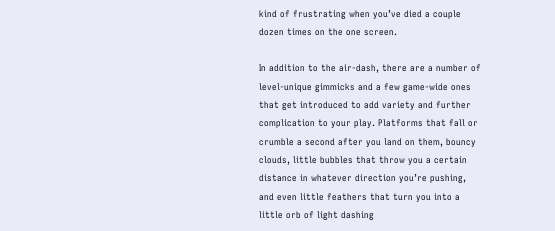kind of frustrating when you’ve died a couple dozen times on the one screen.

In addition to the air-dash, there are a number of level-unique gimmicks and a few game-wide ones that get introduced to add variety and further complication to your play. Platforms that fall or crumble a second after you land on them, bouncy clouds, little bubbles that throw you a certain distance in whatever direction you’re pushing, and even little feathers that turn you into a little orb of light dashing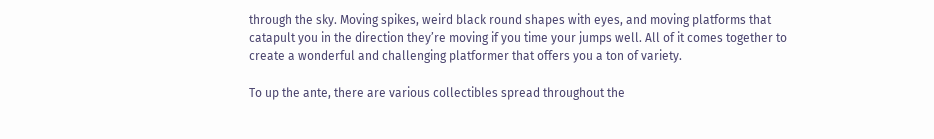through the sky. Moving spikes, weird black round shapes with eyes, and moving platforms that catapult you in the direction they’re moving if you time your jumps well. All of it comes together to create a wonderful and challenging platformer that offers you a ton of variety.

To up the ante, there are various collectibles spread throughout the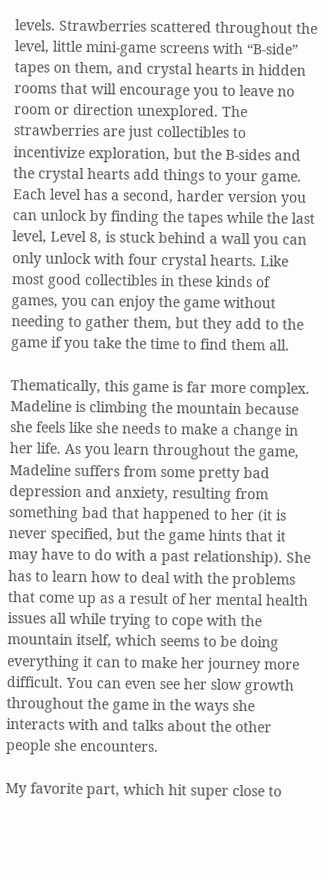levels. Strawberries scattered throughout the level, little mini-game screens with “B-side” tapes on them, and crystal hearts in hidden rooms that will encourage you to leave no room or direction unexplored. The strawberries are just collectibles to incentivize exploration, but the B-sides and the crystal hearts add things to your game. Each level has a second, harder version you can unlock by finding the tapes while the last level, Level 8, is stuck behind a wall you can only unlock with four crystal hearts. Like most good collectibles in these kinds of games, you can enjoy the game without needing to gather them, but they add to the game if you take the time to find them all.

Thematically, this game is far more complex. Madeline is climbing the mountain because she feels like she needs to make a change in her life. As you learn throughout the game, Madeline suffers from some pretty bad depression and anxiety, resulting from something bad that happened to her (it is never specified, but the game hints that it may have to do with a past relationship). She has to learn how to deal with the problems that come up as a result of her mental health issues all while trying to cope with the mountain itself, which seems to be doing everything it can to make her journey more difficult. You can even see her slow growth throughout the game in the ways she interacts with and talks about the other people she encounters.

My favorite part, which hit super close to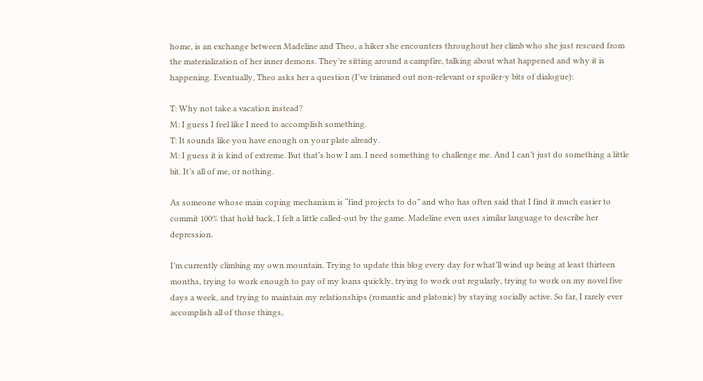home, is an exchange between Madeline and Theo, a hiker she encounters throughout her climb who she just rescued from the materialization of her inner demons. They’re sitting around a campfire, talking about what happened and why it is happening. Eventually, Theo asks her a question (I’ve trimmed out non-relevant or spoiler-y bits of dialogue):

T: Why not take a vacation instead?
M: I guess I feel like I need to accomplish something.
T: It sounds like you have enough on your plate already.
M: I guess it is kind of extreme. But that’s how I am. I need something to challenge me. And I can’t just do something a little bit. It’s all of me, or nothing.

As someone whose main coping mechanism is “find projects to do” and who has often said that I find it much easier to commit 100% that hold back, I felt a little called-out by the game. Madeline even uses similar language to describe her depression.

I’m currently climbing my own mountain. Trying to update this blog every day for what’ll wind up being at least thirteen months, trying to work enough to pay of my loans quickly, trying to work out regularly, trying to work on my novel five days a week, and trying to maintain my relationships (romantic and platonic) by staying socially active. So far, I rarely ever accomplish all of those things,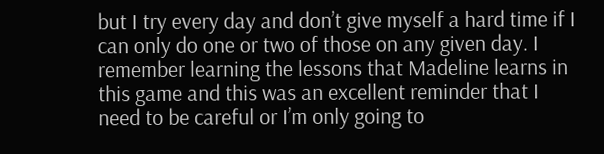but I try every day and don’t give myself a hard time if I can only do one or two of those on any given day. I remember learning the lessons that Madeline learns in this game and this was an excellent reminder that I need to be careful or I’m only going to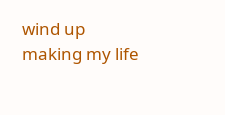wind up making my life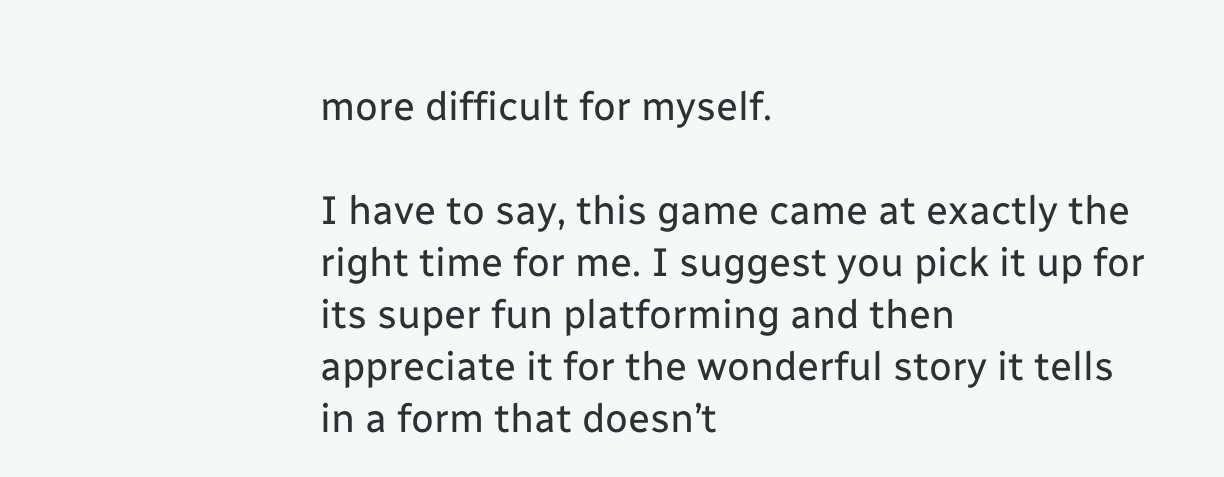more difficult for myself.

I have to say, this game came at exactly the right time for me. I suggest you pick it up for its super fun platforming and then appreciate it for the wonderful story it tells in a form that doesn’t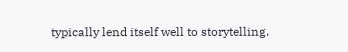typically lend itself well to storytelling.